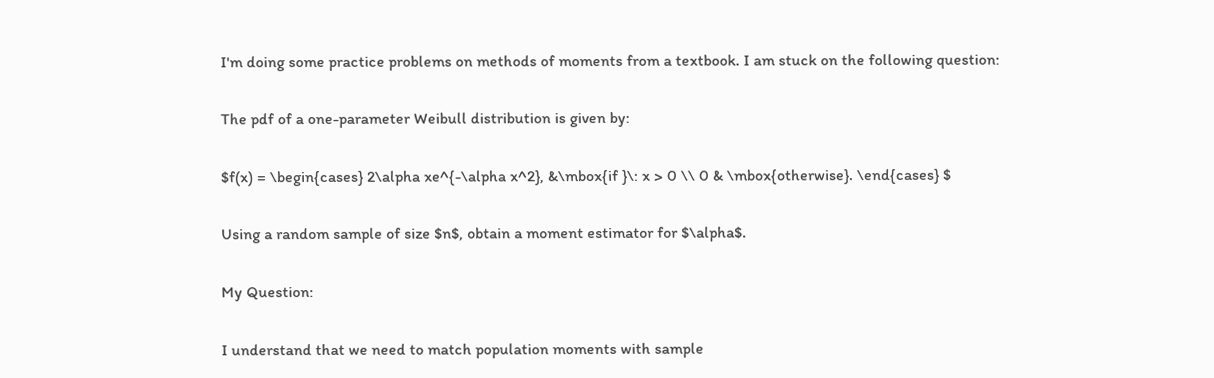I'm doing some practice problems on methods of moments from a textbook. I am stuck on the following question:

The pdf of a one-parameter Weibull distribution is given by:

$f(x) = \begin{cases} 2\alpha xe^{-\alpha x^2}, &\mbox{if }\: x > 0 \\ 0 & \mbox{otherwise}. \end{cases} $

Using a random sample of size $n$, obtain a moment estimator for $\alpha$.

My Question:

I understand that we need to match population moments with sample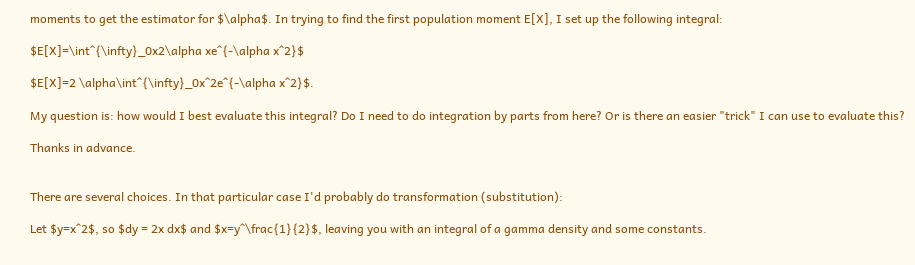moments to get the estimator for $\alpha$. In trying to find the first population moment E[X], I set up the following integral:

$E[X]=\int^{\infty}_0x2\alpha xe^{-\alpha x^2}$

$E[X]=2 \alpha\int^{\infty}_0x^2e^{-\alpha x^2}$.

My question is: how would I best evaluate this integral? Do I need to do integration by parts from here? Or is there an easier "trick" I can use to evaluate this?

Thanks in advance.


There are several choices. In that particular case I'd probably do transformation (substitution):

Let $y=x^2$, so $dy = 2x dx$ and $x=y^\frac{1}{2}$, leaving you with an integral of a gamma density and some constants.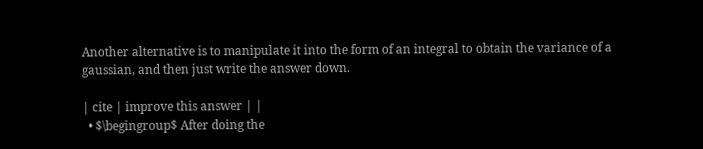Another alternative is to manipulate it into the form of an integral to obtain the variance of a gaussian, and then just write the answer down.

| cite | improve this answer | |
  • $\begingroup$ After doing the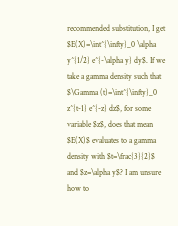recommended substitution, I get $E(X)=\int^{\infty}_0 \alpha y^{1/2} e^{-\alpha y} dy$. If we take a gamma density such that $\Gamma (t)=\int^{\infty}_0 z^{t-1} e^{-z} dz$, for some variable $z$, does that mean $E(X)$ evaluates to a gamma density with $t=\frac{3}{2}$ and $z=\alpha y$? I am unsure how to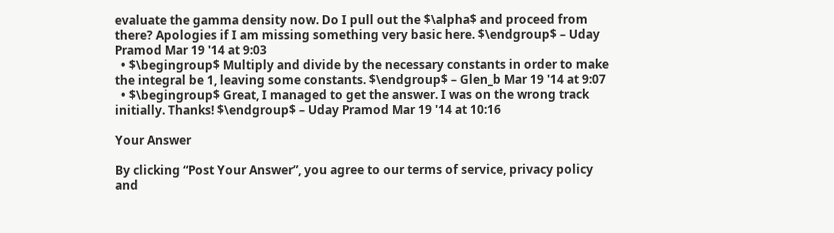evaluate the gamma density now. Do I pull out the $\alpha$ and proceed from there? Apologies if I am missing something very basic here. $\endgroup$ – Uday Pramod Mar 19 '14 at 9:03
  • $\begingroup$ Multiply and divide by the necessary constants in order to make the integral be 1, leaving some constants. $\endgroup$ – Glen_b Mar 19 '14 at 9:07
  • $\begingroup$ Great, I managed to get the answer. I was on the wrong track initially. Thanks! $\endgroup$ – Uday Pramod Mar 19 '14 at 10:16

Your Answer

By clicking “Post Your Answer”, you agree to our terms of service, privacy policy and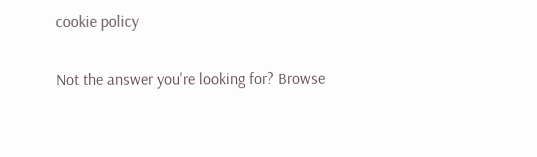cookie policy

Not the answer you're looking for? Browse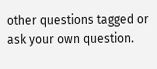other questions tagged or ask your own question.